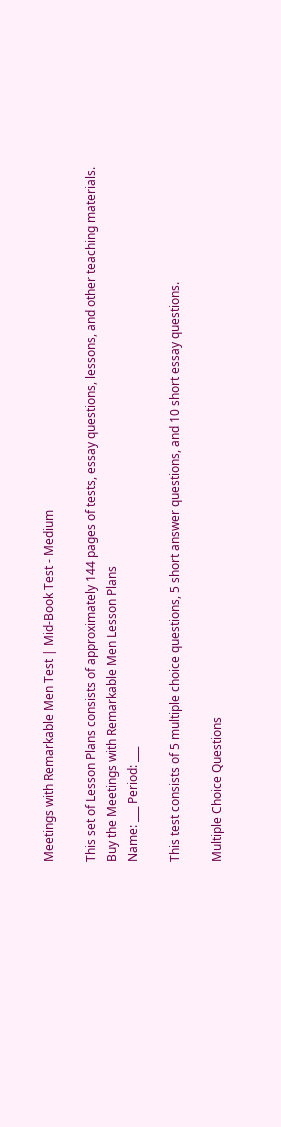Meetings with Remarkable Men Test | Mid-Book Test - Medium

This set of Lesson Plans consists of approximately 144 pages of tests, essay questions, lessons, and other teaching materials.
Buy the Meetings with Remarkable Men Lesson Plans
Name: ___ Period: ___

This test consists of 5 multiple choice questions, 5 short answer questions, and 10 short essay questions.

Multiple Choice Questions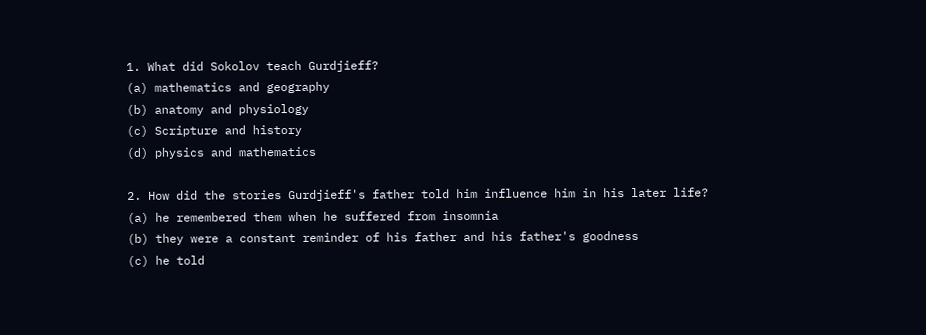1. What did Sokolov teach Gurdjieff?
(a) mathematics and geography
(b) anatomy and physiology
(c) Scripture and history
(d) physics and mathematics

2. How did the stories Gurdjieff's father told him influence him in his later life?
(a) he remembered them when he suffered from insomnia
(b) they were a constant reminder of his father and his father's goodness
(c) he told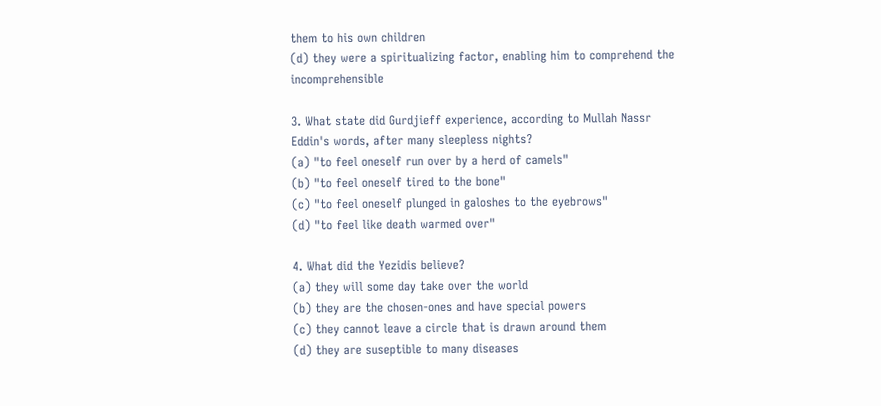them to his own children
(d) they were a spiritualizing factor, enabling him to comprehend the incomprehensible

3. What state did Gurdjieff experience, according to Mullah Nassr Eddin's words, after many sleepless nights?
(a) "to feel oneself run over by a herd of camels"
(b) "to feel oneself tired to the bone"
(c) "to feel oneself plunged in galoshes to the eyebrows"
(d) "to feel like death warmed over"

4. What did the Yezidis believe?
(a) they will some day take over the world
(b) they are the chosen-ones and have special powers
(c) they cannot leave a circle that is drawn around them
(d) they are suseptible to many diseases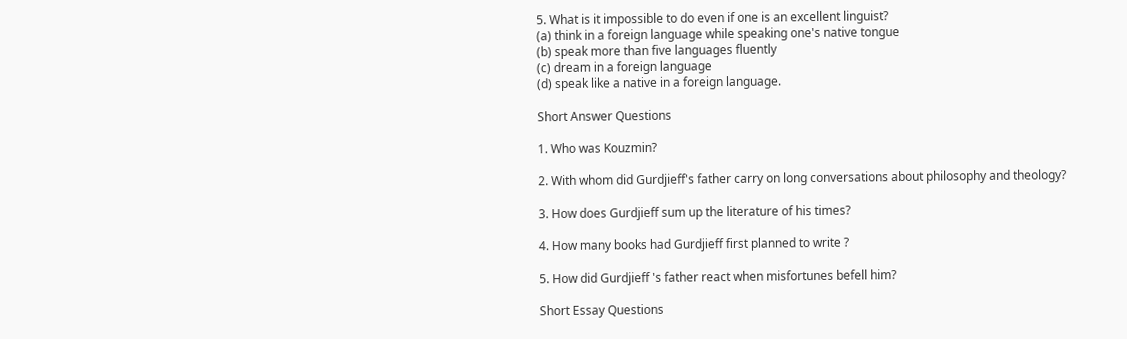5. What is it impossible to do even if one is an excellent linguist?
(a) think in a foreign language while speaking one's native tongue
(b) speak more than five languages fluently
(c) dream in a foreign language
(d) speak like a native in a foreign language.

Short Answer Questions

1. Who was Kouzmin?

2. With whom did Gurdjieff's father carry on long conversations about philosophy and theology?

3. How does Gurdjieff sum up the literature of his times?

4. How many books had Gurdjieff first planned to write ?

5. How did Gurdjieff 's father react when misfortunes befell him?

Short Essay Questions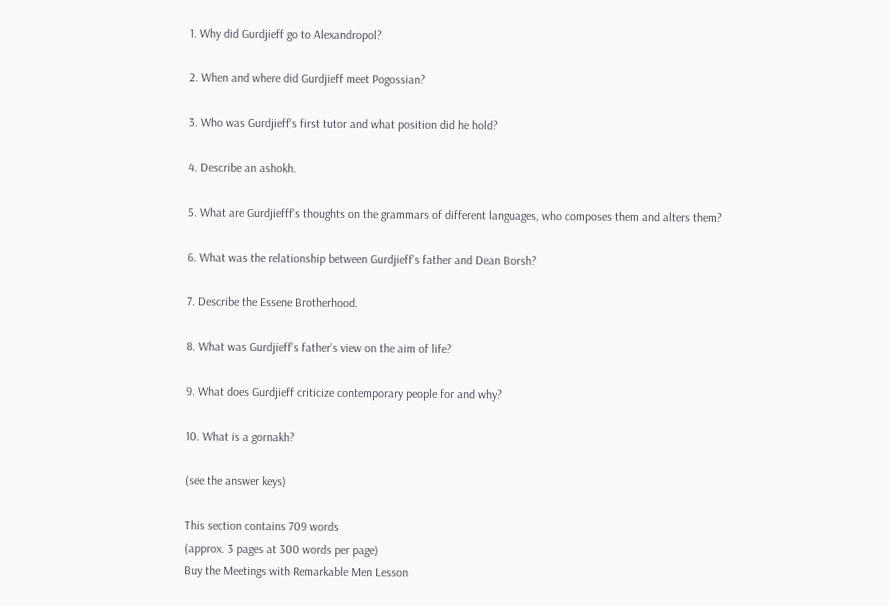1. Why did Gurdjieff go to Alexandropol?

2. When and where did Gurdjieff meet Pogossian?

3. Who was Gurdjieff's first tutor and what position did he hold?

4. Describe an ashokh.

5. What are Gurdjiefff's thoughts on the grammars of different languages, who composes them and alters them?

6. What was the relationship between Gurdjieff's father and Dean Borsh?

7. Describe the Essene Brotherhood.

8. What was Gurdjieff's father's view on the aim of life?

9. What does Gurdjieff criticize contemporary people for and why?

10. What is a gornakh?

(see the answer keys)

This section contains 709 words
(approx. 3 pages at 300 words per page)
Buy the Meetings with Remarkable Men Lesson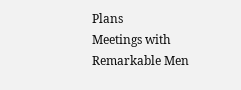Plans
Meetings with Remarkable Men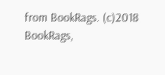from BookRags. (c)2018 BookRags,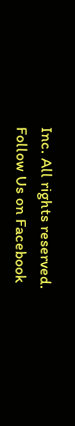Inc. All rights reserved.
Follow Us on Facebook